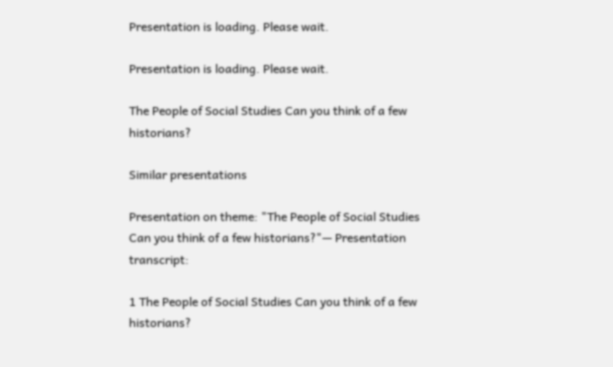Presentation is loading. Please wait.

Presentation is loading. Please wait.

The People of Social Studies Can you think of a few historians?

Similar presentations

Presentation on theme: "The People of Social Studies Can you think of a few historians?"— Presentation transcript:

1 The People of Social Studies Can you think of a few historians?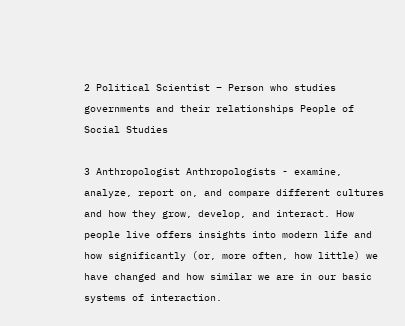2 Political Scientist – Person who studies governments and their relationships People of Social Studies

3 Anthropologist Anthropologists - examine, analyze, report on, and compare different cultures and how they grow, develop, and interact. How people live offers insights into modern life and how significantly (or, more often, how little) we have changed and how similar we are in our basic systems of interaction.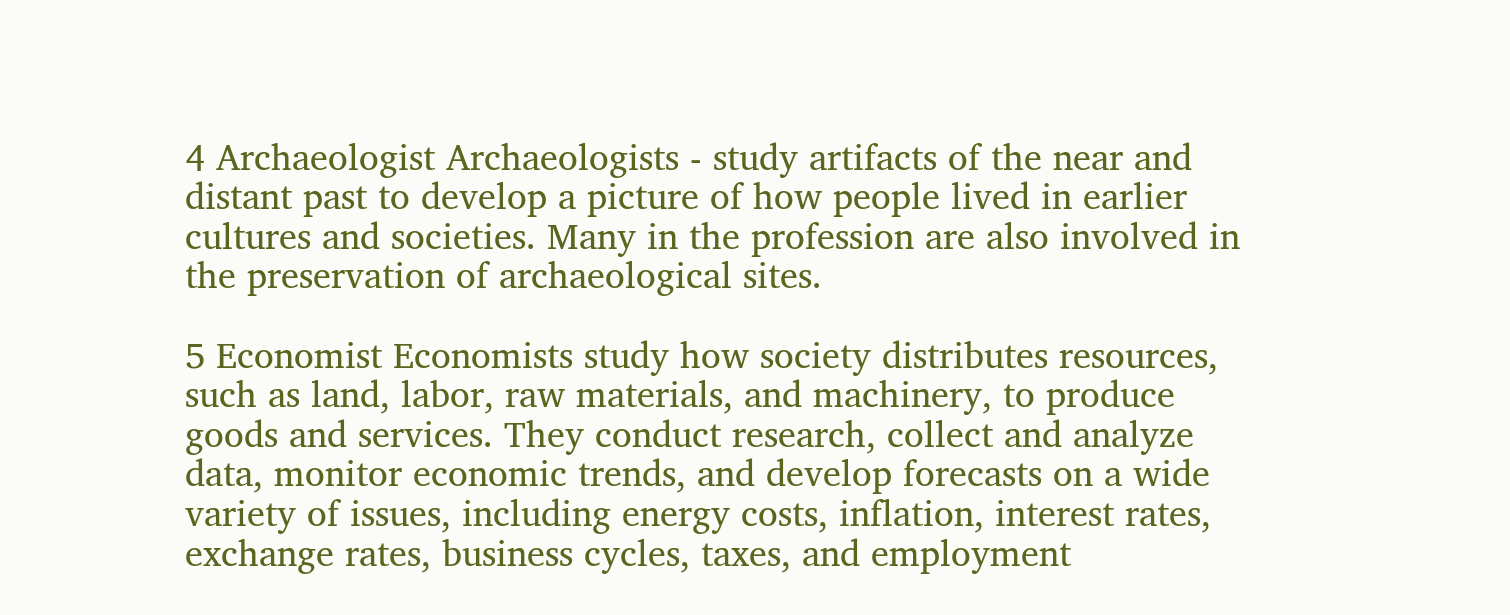4 Archaeologist Archaeologists - study artifacts of the near and distant past to develop a picture of how people lived in earlier cultures and societies. Many in the profession are also involved in the preservation of archaeological sites.

5 Economist Economists study how society distributes resources, such as land, labor, raw materials, and machinery, to produce goods and services. They conduct research, collect and analyze data, monitor economic trends, and develop forecasts on a wide variety of issues, including energy costs, inflation, interest rates, exchange rates, business cycles, taxes, and employment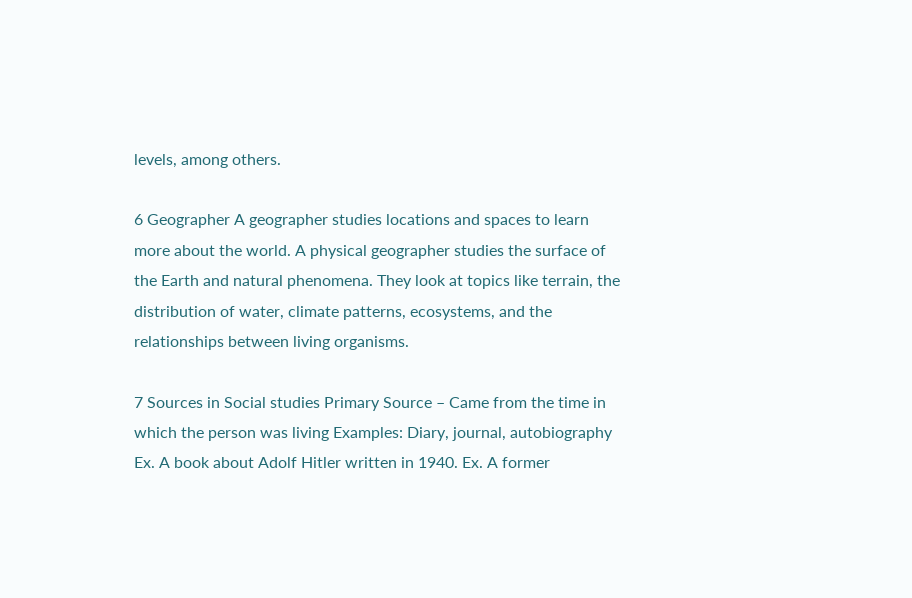levels, among others.

6 Geographer A geographer studies locations and spaces to learn more about the world. A physical geographer studies the surface of the Earth and natural phenomena. They look at topics like terrain, the distribution of water, climate patterns, ecosystems, and the relationships between living organisms.

7 Sources in Social studies Primary Source – Came from the time in which the person was living Examples: Diary, journal, autobiography Ex. A book about Adolf Hitler written in 1940. Ex. A former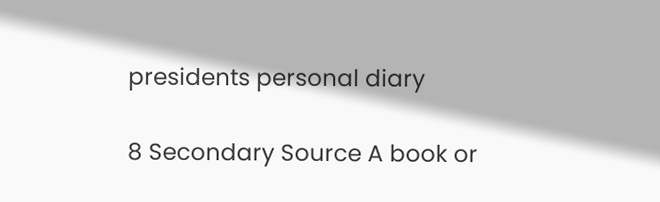presidents personal diary

8 Secondary Source A book or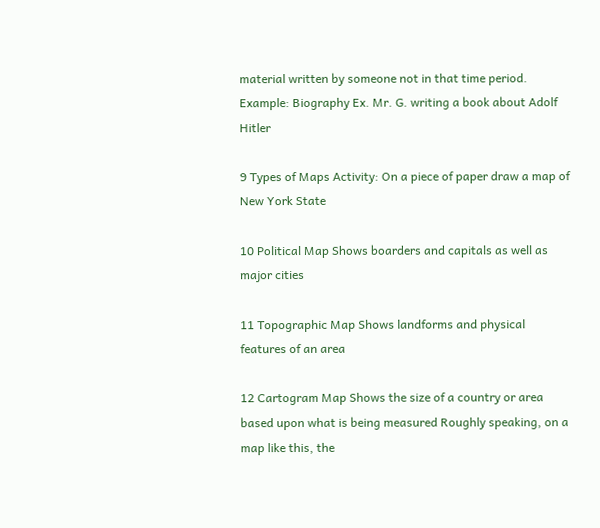material written by someone not in that time period. Example: Biography Ex. Mr. G. writing a book about Adolf Hitler

9 Types of Maps Activity: On a piece of paper draw a map of New York State

10 Political Map Shows boarders and capitals as well as major cities

11 Topographic Map Shows landforms and physical features of an area

12 Cartogram Map Shows the size of a country or area based upon what is being measured Roughly speaking, on a map like this, the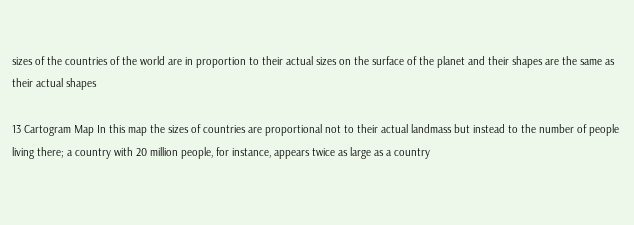sizes of the countries of the world are in proportion to their actual sizes on the surface of the planet and their shapes are the same as their actual shapes

13 Cartogram Map In this map the sizes of countries are proportional not to their actual landmass but instead to the number of people living there; a country with 20 million people, for instance, appears twice as large as a country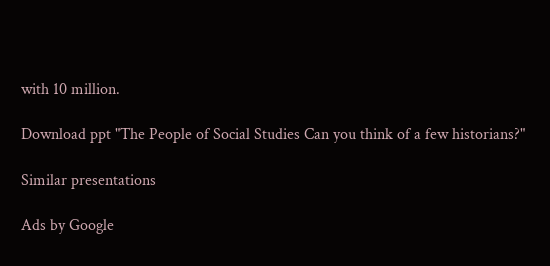with 10 million.

Download ppt "The People of Social Studies Can you think of a few historians?"

Similar presentations

Ads by Google